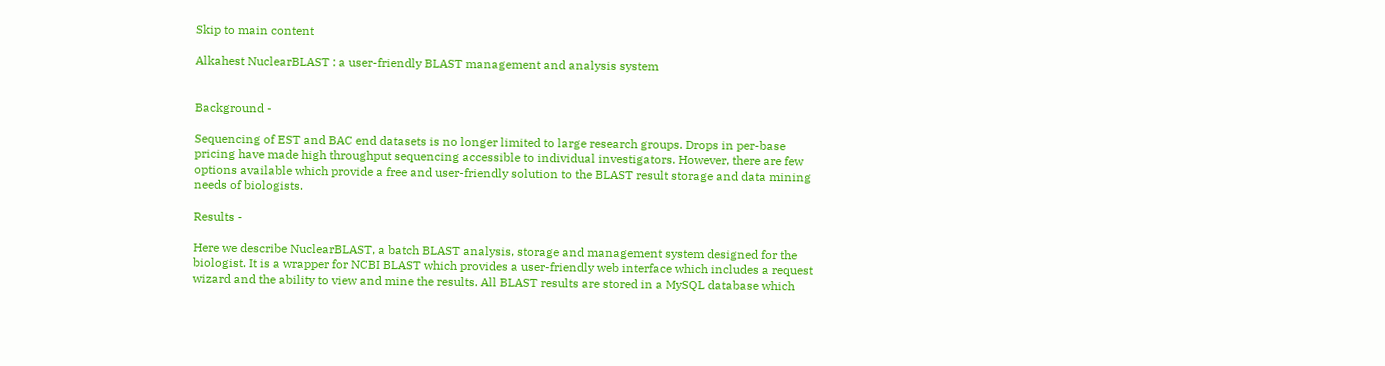Skip to main content

Alkahest NuclearBLAST : a user-friendly BLAST management and analysis system


Background -

Sequencing of EST and BAC end datasets is no longer limited to large research groups. Drops in per-base pricing have made high throughput sequencing accessible to individual investigators. However, there are few options available which provide a free and user-friendly solution to the BLAST result storage and data mining needs of biologists.

Results -

Here we describe NuclearBLAST, a batch BLAST analysis, storage and management system designed for the biologist. It is a wrapper for NCBI BLAST which provides a user-friendly web interface which includes a request wizard and the ability to view and mine the results. All BLAST results are stored in a MySQL database which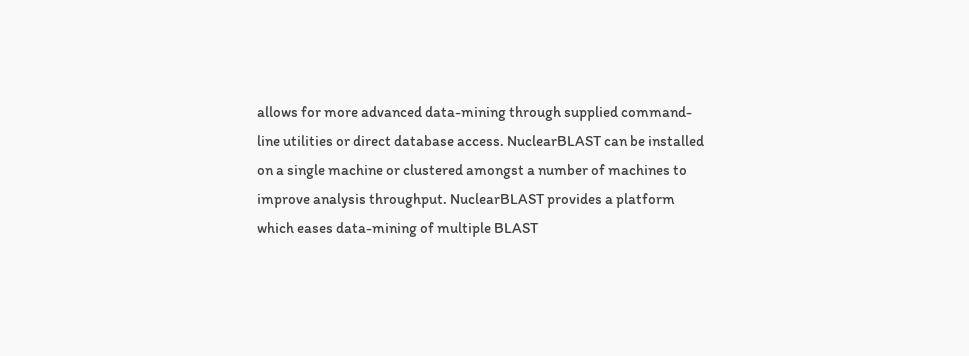allows for more advanced data-mining through supplied command-line utilities or direct database access. NuclearBLAST can be installed on a single machine or clustered amongst a number of machines to improve analysis throughput. NuclearBLAST provides a platform which eases data-mining of multiple BLAST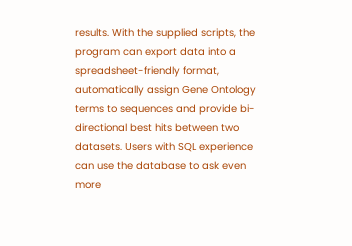results. With the supplied scripts, the program can export data into a spreadsheet-friendly format, automatically assign Gene Ontology terms to sequences and provide bi-directional best hits between two datasets. Users with SQL experience can use the database to ask even more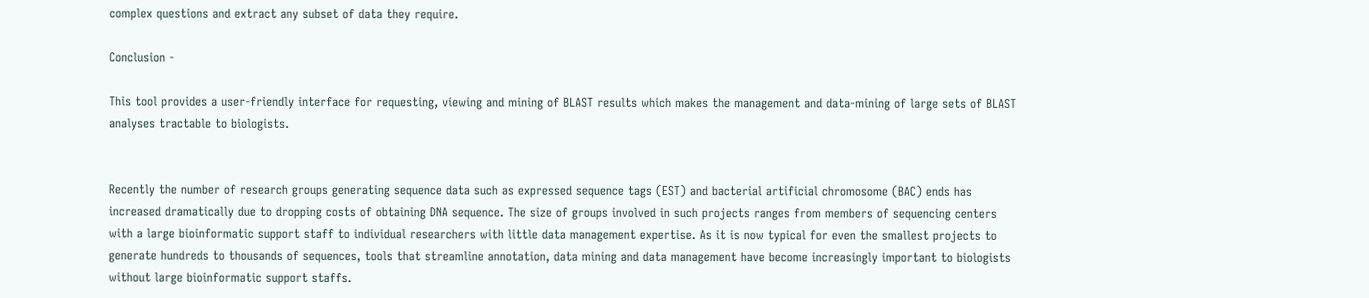complex questions and extract any subset of data they require.

Conclusion -

This tool provides a user-friendly interface for requesting, viewing and mining of BLAST results which makes the management and data-mining of large sets of BLAST analyses tractable to biologists.


Recently the number of research groups generating sequence data such as expressed sequence tags (EST) and bacterial artificial chromosome (BAC) ends has increased dramatically due to dropping costs of obtaining DNA sequence. The size of groups involved in such projects ranges from members of sequencing centers with a large bioinformatic support staff to individual researchers with little data management expertise. As it is now typical for even the smallest projects to generate hundreds to thousands of sequences, tools that streamline annotation, data mining and data management have become increasingly important to biologists without large bioinformatic support staffs.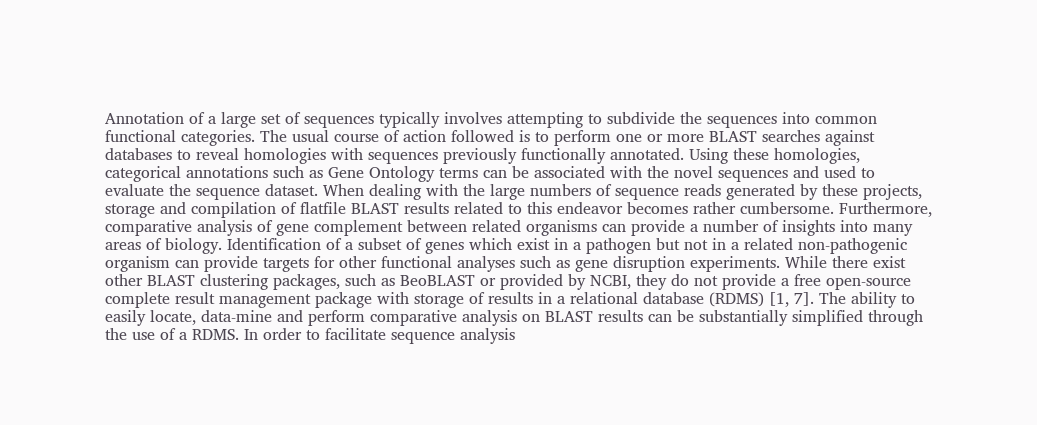Annotation of a large set of sequences typically involves attempting to subdivide the sequences into common functional categories. The usual course of action followed is to perform one or more BLAST searches against databases to reveal homologies with sequences previously functionally annotated. Using these homologies, categorical annotations such as Gene Ontology terms can be associated with the novel sequences and used to evaluate the sequence dataset. When dealing with the large numbers of sequence reads generated by these projects, storage and compilation of flatfile BLAST results related to this endeavor becomes rather cumbersome. Furthermore, comparative analysis of gene complement between related organisms can provide a number of insights into many areas of biology. Identification of a subset of genes which exist in a pathogen but not in a related non-pathogenic organism can provide targets for other functional analyses such as gene disruption experiments. While there exist other BLAST clustering packages, such as BeoBLAST or provided by NCBI, they do not provide a free open-source complete result management package with storage of results in a relational database (RDMS) [1, 7]. The ability to easily locate, data-mine and perform comparative analysis on BLAST results can be substantially simplified through the use of a RDMS. In order to facilitate sequence analysis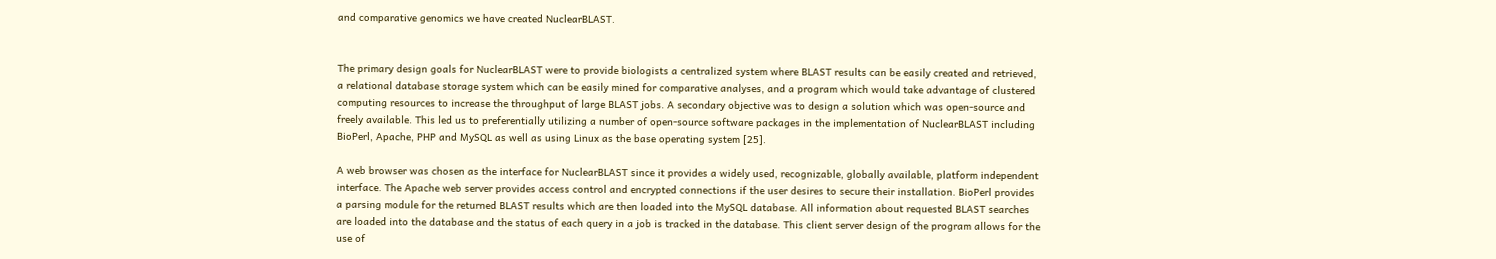and comparative genomics we have created NuclearBLAST.


The primary design goals for NuclearBLAST were to provide biologists a centralized system where BLAST results can be easily created and retrieved, a relational database storage system which can be easily mined for comparative analyses, and a program which would take advantage of clustered computing resources to increase the throughput of large BLAST jobs. A secondary objective was to design a solution which was open-source and freely available. This led us to preferentially utilizing a number of open-source software packages in the implementation of NuclearBLAST including BioPerl, Apache, PHP and MySQL as well as using Linux as the base operating system [25].

A web browser was chosen as the interface for NuclearBLAST since it provides a widely used, recognizable, globally available, platform independent interface. The Apache web server provides access control and encrypted connections if the user desires to secure their installation. BioPerl provides a parsing module for the returned BLAST results which are then loaded into the MySQL database. All information about requested BLAST searches are loaded into the database and the status of each query in a job is tracked in the database. This client server design of the program allows for the use of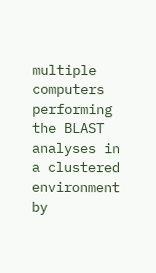multiple computers performing the BLAST analyses in a clustered environment by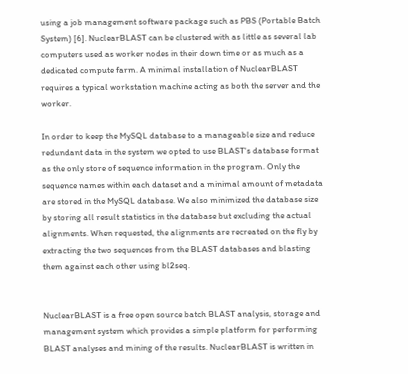using a job management software package such as PBS (Portable Batch System) [6]. NuclearBLAST can be clustered with as little as several lab computers used as worker nodes in their down time or as much as a dedicated compute farm. A minimal installation of NuclearBLAST requires a typical workstation machine acting as both the server and the worker.

In order to keep the MySQL database to a manageable size and reduce redundant data in the system we opted to use BLAST's database format as the only store of sequence information in the program. Only the sequence names within each dataset and a minimal amount of metadata are stored in the MySQL database. We also minimized the database size by storing all result statistics in the database but excluding the actual alignments. When requested, the alignments are recreated on the fly by extracting the two sequences from the BLAST databases and blasting them against each other using bl2seq.


NuclearBLAST is a free open source batch BLAST analysis, storage and management system which provides a simple platform for performing BLAST analyses and mining of the results. NuclearBLAST is written in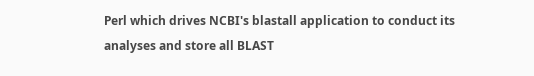Perl which drives NCBI's blastall application to conduct its analyses and store all BLAST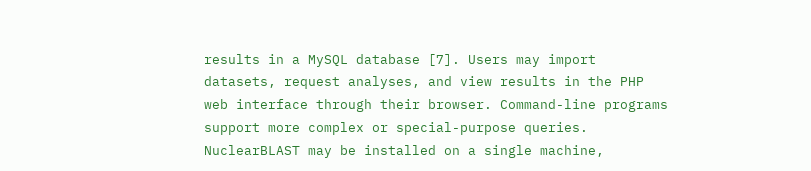results in a MySQL database [7]. Users may import datasets, request analyses, and view results in the PHP web interface through their browser. Command-line programs support more complex or special-purpose queries. NuclearBLAST may be installed on a single machine,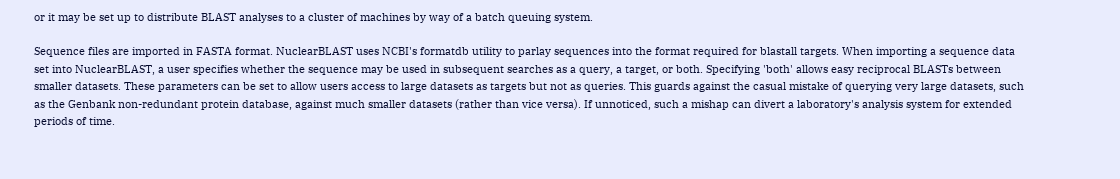or it may be set up to distribute BLAST analyses to a cluster of machines by way of a batch queuing system.

Sequence files are imported in FASTA format. NuclearBLAST uses NCBI's formatdb utility to parlay sequences into the format required for blastall targets. When importing a sequence data set into NuclearBLAST, a user specifies whether the sequence may be used in subsequent searches as a query, a target, or both. Specifying 'both' allows easy reciprocal BLASTs between smaller datasets. These parameters can be set to allow users access to large datasets as targets but not as queries. This guards against the casual mistake of querying very large datasets, such as the Genbank non-redundant protein database, against much smaller datasets (rather than vice versa). If unnoticed, such a mishap can divert a laboratory's analysis system for extended periods of time.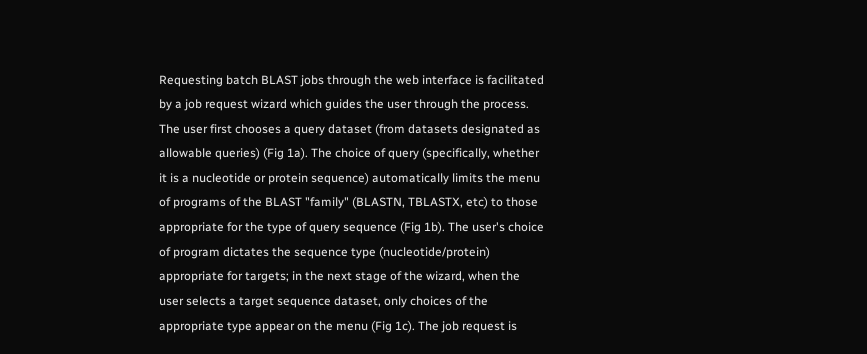Requesting batch BLAST jobs through the web interface is facilitated by a job request wizard which guides the user through the process. The user first chooses a query dataset (from datasets designated as allowable queries) (Fig 1a). The choice of query (specifically, whether it is a nucleotide or protein sequence) automatically limits the menu of programs of the BLAST "family" (BLASTN, TBLASTX, etc) to those appropriate for the type of query sequence (Fig 1b). The user's choice of program dictates the sequence type (nucleotide/protein) appropriate for targets; in the next stage of the wizard, when the user selects a target sequence dataset, only choices of the appropriate type appear on the menu (Fig 1c). The job request is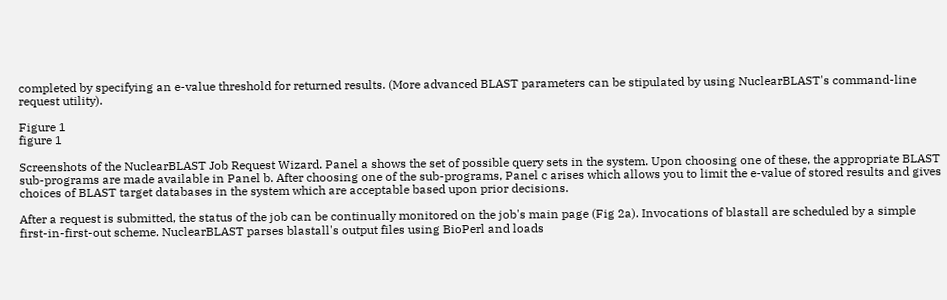completed by specifying an e-value threshold for returned results. (More advanced BLAST parameters can be stipulated by using NuclearBLAST's command-line request utility).

Figure 1
figure 1

Screenshots of the NuclearBLAST Job Request Wizard. Panel a shows the set of possible query sets in the system. Upon choosing one of these, the appropriate BLAST sub-programs are made available in Panel b. After choosing one of the sub-programs, Panel c arises which allows you to limit the e-value of stored results and gives choices of BLAST target databases in the system which are acceptable based upon prior decisions.

After a request is submitted, the status of the job can be continually monitored on the job's main page (Fig 2a). Invocations of blastall are scheduled by a simple first-in-first-out scheme. NuclearBLAST parses blastall's output files using BioPerl and loads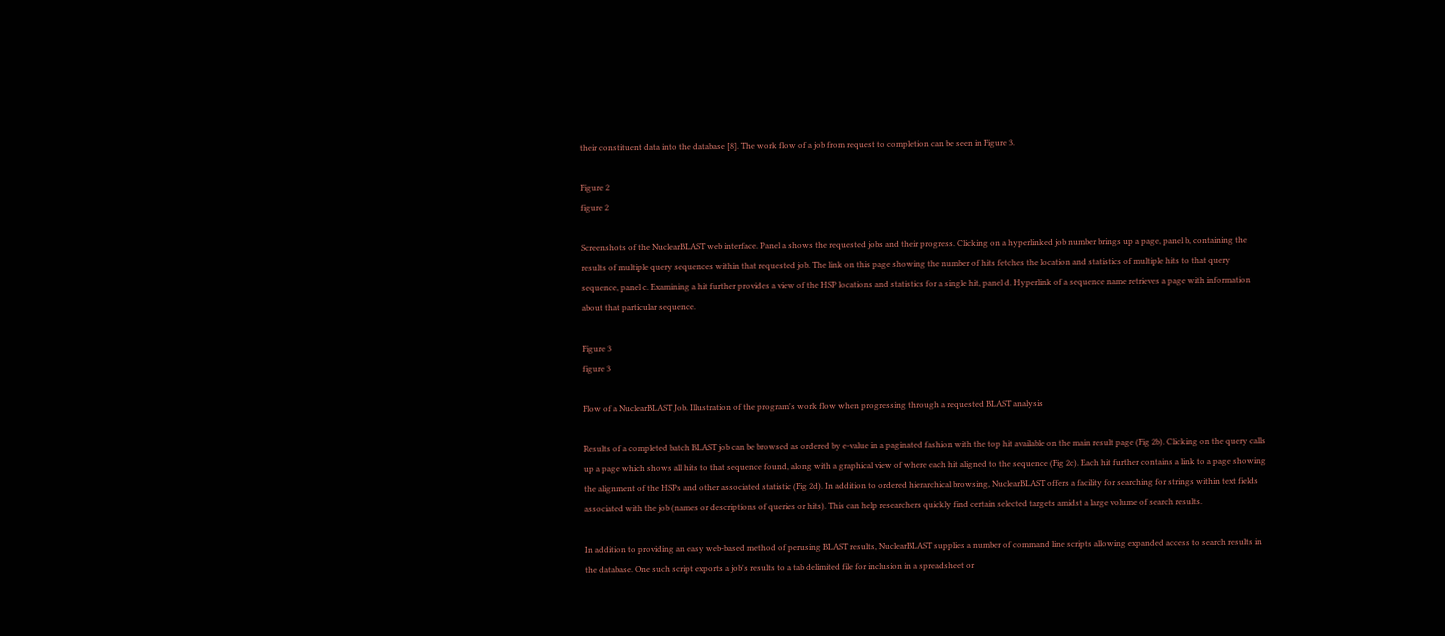their constituent data into the database [8]. The work flow of a job from request to completion can be seen in Figure 3.

Figure 2
figure 2

Screenshots of the NuclearBLAST web interface. Panel a shows the requested jobs and their progress. Clicking on a hyperlinked job number brings up a page, panel b, containing the results of multiple query sequences within that requested job. The link on this page showing the number of hits fetches the location and statistics of multiple hits to that query sequence, panel c. Examining a hit further provides a view of the HSP locations and statistics for a single hit, panel d. Hyperlink of a sequence name retrieves a page with information about that particular sequence.

Figure 3
figure 3

Flow of a NuclearBLAST Job. Illustration of the program's work flow when progressing through a requested BLAST analysis

Results of a completed batch BLAST job can be browsed as ordered by e-value in a paginated fashion with the top hit available on the main result page (Fig 2b). Clicking on the query calls up a page which shows all hits to that sequence found, along with a graphical view of where each hit aligned to the sequence (Fig 2c). Each hit further contains a link to a page showing the alignment of the HSPs and other associated statistic (Fig 2d). In addition to ordered hierarchical browsing, NuclearBLAST offers a facility for searching for strings within text fields associated with the job (names or descriptions of queries or hits). This can help researchers quickly find certain selected targets amidst a large volume of search results.

In addition to providing an easy web-based method of perusing BLAST results, NuclearBLAST supplies a number of command line scripts allowing expanded access to search results in the database. One such script exports a job's results to a tab delimited file for inclusion in a spreadsheet or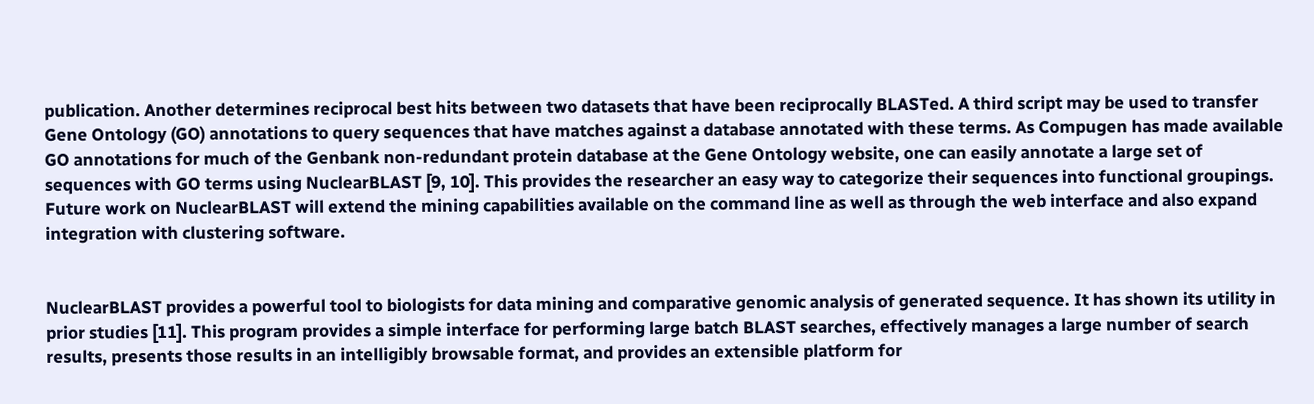publication. Another determines reciprocal best hits between two datasets that have been reciprocally BLASTed. A third script may be used to transfer Gene Ontology (GO) annotations to query sequences that have matches against a database annotated with these terms. As Compugen has made available GO annotations for much of the Genbank non-redundant protein database at the Gene Ontology website, one can easily annotate a large set of sequences with GO terms using NuclearBLAST [9, 10]. This provides the researcher an easy way to categorize their sequences into functional groupings. Future work on NuclearBLAST will extend the mining capabilities available on the command line as well as through the web interface and also expand integration with clustering software.


NuclearBLAST provides a powerful tool to biologists for data mining and comparative genomic analysis of generated sequence. It has shown its utility in prior studies [11]. This program provides a simple interface for performing large batch BLAST searches, effectively manages a large number of search results, presents those results in an intelligibly browsable format, and provides an extensible platform for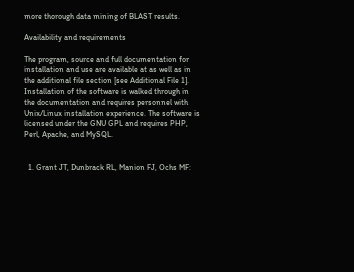more thorough data mining of BLAST results.

Availability and requirements

The program, source and full documentation for installation and use are available at as well as in the additional file section [see Additional File 1]. Installation of the software is walked through in the documentation and requires personnel with Unix/Linux installation experience. The software is licensed under the GNU GPL and requires PHP, Perl, Apache, and MySQL.


  1. Grant JT, Dunbrack RL, Manion FJ, Ochs MF: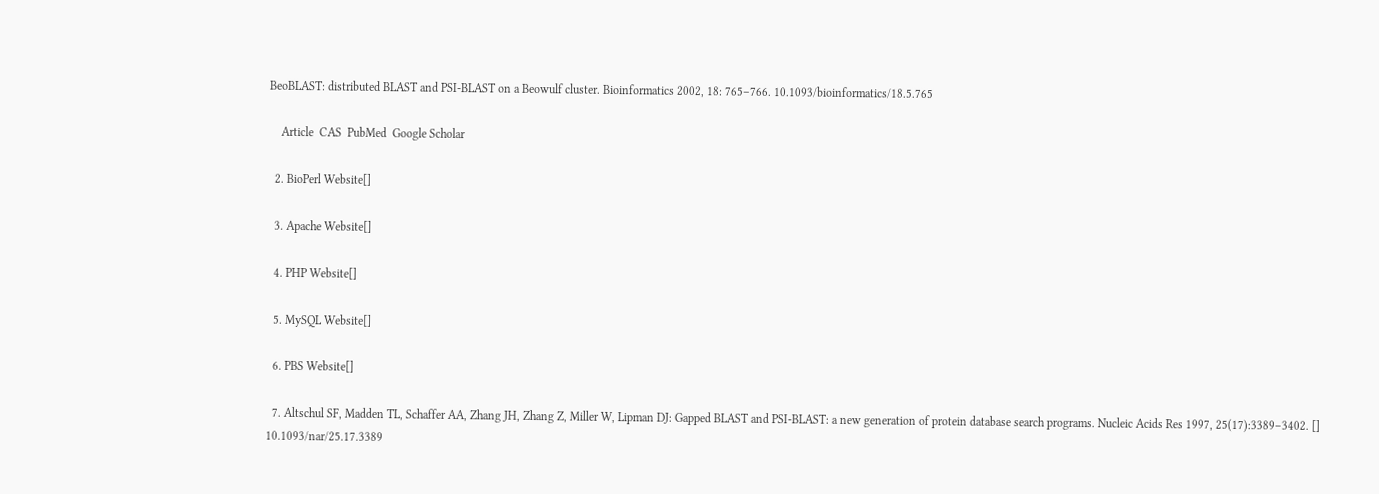BeoBLAST: distributed BLAST and PSI-BLAST on a Beowulf cluster. Bioinformatics 2002, 18: 765–766. 10.1093/bioinformatics/18.5.765

    Article  CAS  PubMed  Google Scholar

  2. BioPerl Website[]

  3. Apache Website[]

  4. PHP Website[]

  5. MySQL Website[]

  6. PBS Website[]

  7. Altschul SF, Madden TL, Schaffer AA, Zhang JH, Zhang Z, Miller W, Lipman DJ: Gapped BLAST and PSI-BLAST: a new generation of protein database search programs. Nucleic Acids Res 1997, 25(17):3389–3402. [] 10.1093/nar/25.17.3389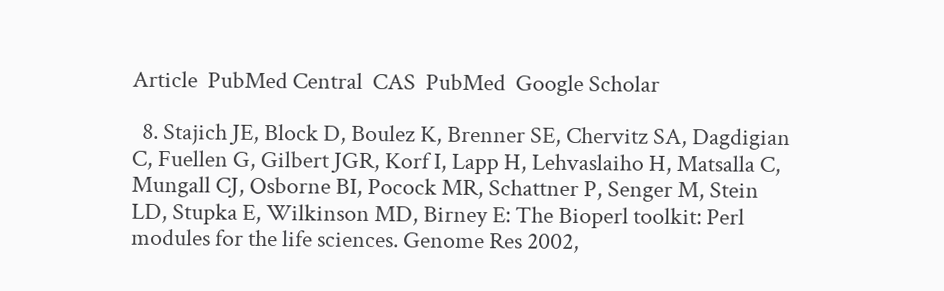Article  PubMed Central  CAS  PubMed  Google Scholar

  8. Stajich JE, Block D, Boulez K, Brenner SE, Chervitz SA, Dagdigian C, Fuellen G, Gilbert JGR, Korf I, Lapp H, Lehvaslaiho H, Matsalla C, Mungall CJ, Osborne BI, Pocock MR, Schattner P, Senger M, Stein LD, Stupka E, Wilkinson MD, Birney E: The Bioperl toolkit: Perl modules for the life sciences. Genome Res 2002,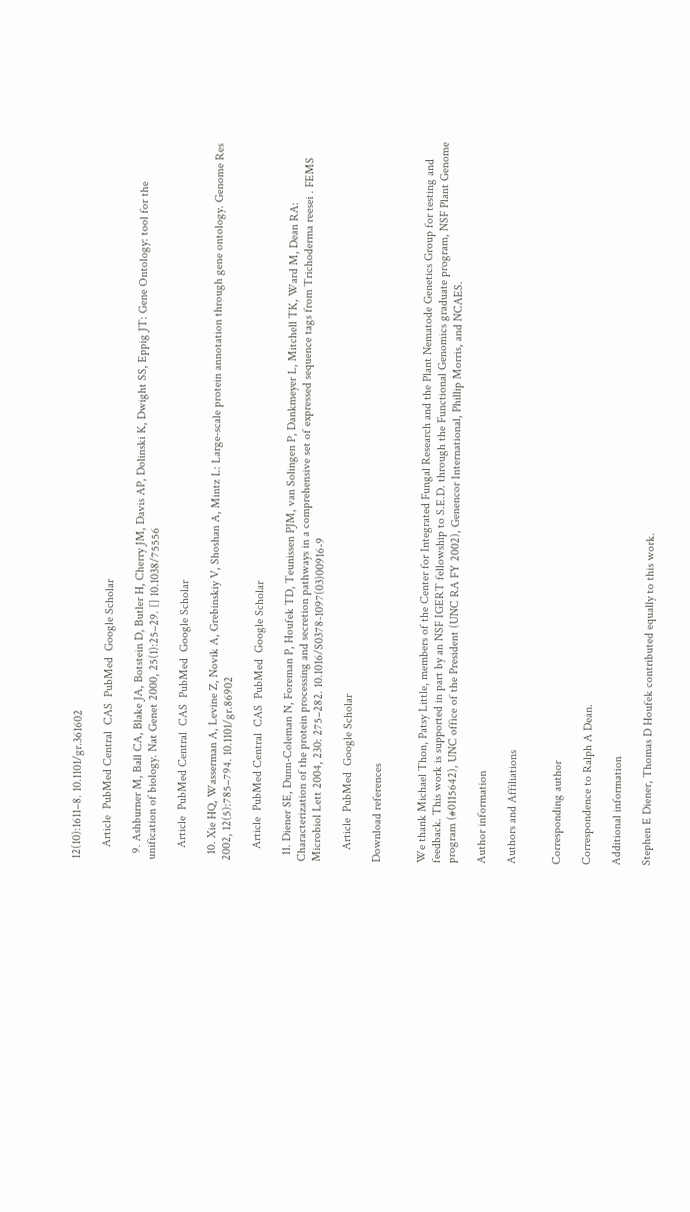12(10):1611–8. 10.1101/gr.361602

    Article  PubMed Central  CAS  PubMed  Google Scholar

  9. Ashburner M, Ball CA, Blake JA, Botstein D, Butler H, Cherry JM, Davis AP, Dolinski K, Dwight SS, Eppig JT: Gene Ontology: tool for the unification of biology. Nat Genet 2000, 25(1):25–29. [] 10.1038/75556

    Article  PubMed Central  CAS  PubMed  Google Scholar

  10. Xie HQ, Wasserman A, Levine Z, Novik A, Grebinskiy V, Shoshan A, Mintz L: Large-scale protein annotation through gene ontology. Genome Res 2002, 12(5):785–794. 10.1101/gr.86902

    Article  PubMed Central  CAS  PubMed  Google Scholar

  11. Diener SE, Dunn-Coleman N, Foreman P, Houfek TD, Teunissen PJM, van Solingen P, Dankmeyer L, Mitchell TK, Ward M, Dean RA: Characterization of the protein processing and secretion pathways in a comprehensive set of expressed sequence tags from Trichoderma reesei . FEMS Microbiol Lett 2004, 230: 275–282. 10.1016/S0378-1097(03)00916-9

    Article  PubMed  Google Scholar

Download references


We thank Michael Thon, Patsy Little, members of the Center for Integrated Fungal Research and the Plant Nematode Genetics Group for testing and feedback. This work is supported in part by an NSF IGERT fellowship to S.E.D. through the Functional Genomics graduate program, NSF Plant Genome program (#0115642), UNC office of the President (UNC RA FY 2002), Genencor International, Phillip Morris, and NCAES.

Author information

Authors and Affiliations


Corresponding author

Correspondence to Ralph A Dean.

Additional information

Stephen E Diener, Thomas D Houfek contributed equally to this work.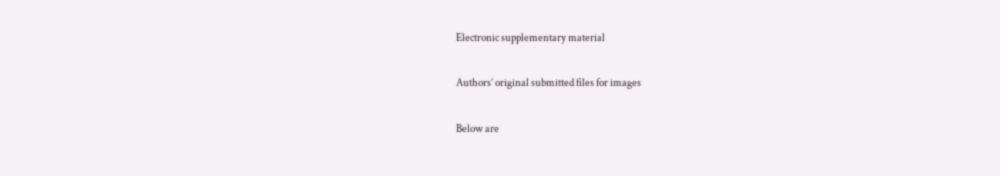Electronic supplementary material

Authors’ original submitted files for images

Below are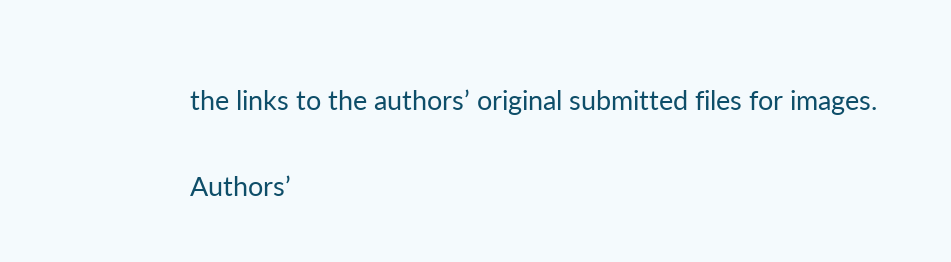the links to the authors’ original submitted files for images.

Authors’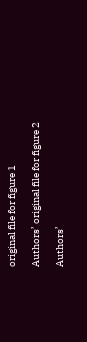original file for figure 1

Authors’ original file for figure 2

Authors’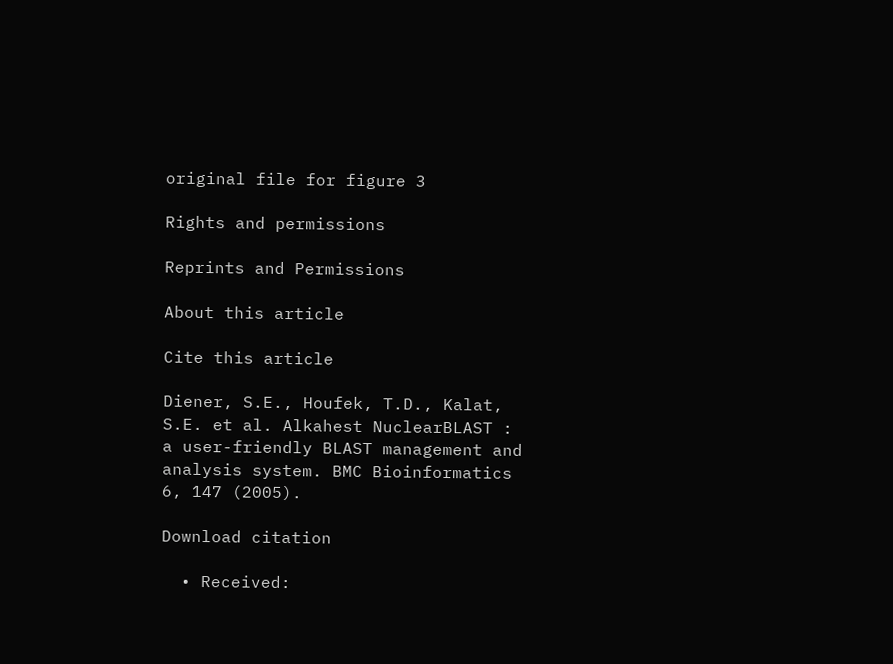original file for figure 3

Rights and permissions

Reprints and Permissions

About this article

Cite this article

Diener, S.E., Houfek, T.D., Kalat, S.E. et al. Alkahest NuclearBLAST : a user-friendly BLAST management and analysis system. BMC Bioinformatics 6, 147 (2005).

Download citation

  • Received: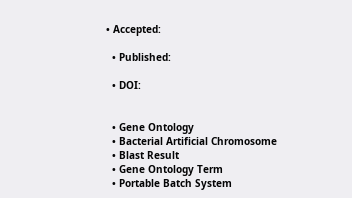• Accepted:

  • Published:

  • DOI:


  • Gene Ontology
  • Bacterial Artificial Chromosome
  • Blast Result
  • Gene Ontology Term
  • Portable Batch System